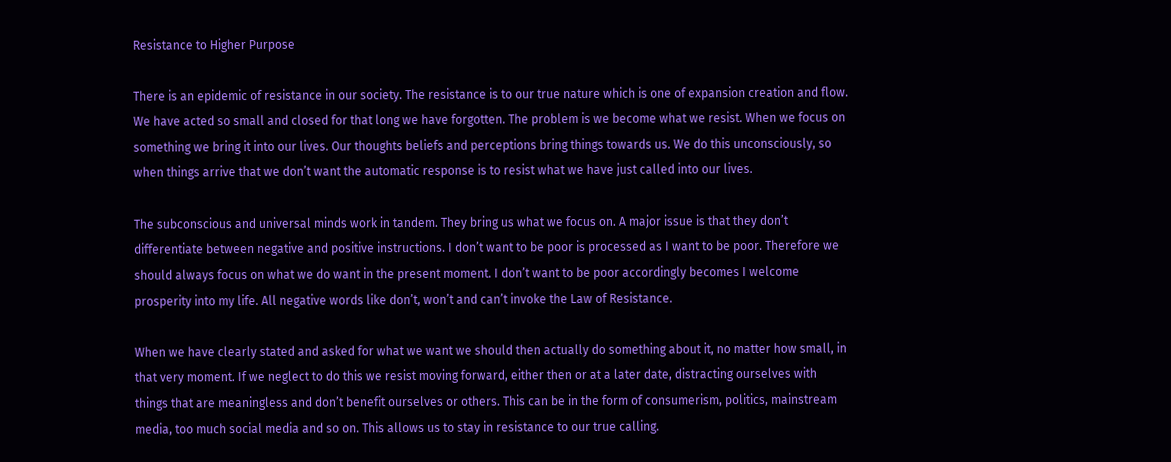Resistance to Higher Purpose

There is an epidemic of resistance in our society. The resistance is to our true nature which is one of expansion creation and flow. We have acted so small and closed for that long we have forgotten. The problem is we become what we resist. When we focus on something we bring it into our lives. Our thoughts beliefs and perceptions bring things towards us. We do this unconsciously, so when things arrive that we don’t want the automatic response is to resist what we have just called into our lives.

The subconscious and universal minds work in tandem. They bring us what we focus on. A major issue is that they don’t differentiate between negative and positive instructions. I don’t want to be poor is processed as I want to be poor. Therefore we should always focus on what we do want in the present moment. I don’t want to be poor accordingly becomes I welcome prosperity into my life. All negative words like don’t, won’t and can’t invoke the Law of Resistance.

When we have clearly stated and asked for what we want we should then actually do something about it, no matter how small, in that very moment. If we neglect to do this we resist moving forward, either then or at a later date, distracting ourselves with things that are meaningless and don’t benefit ourselves or others. This can be in the form of consumerism, politics, mainstream media, too much social media and so on. This allows us to stay in resistance to our true calling.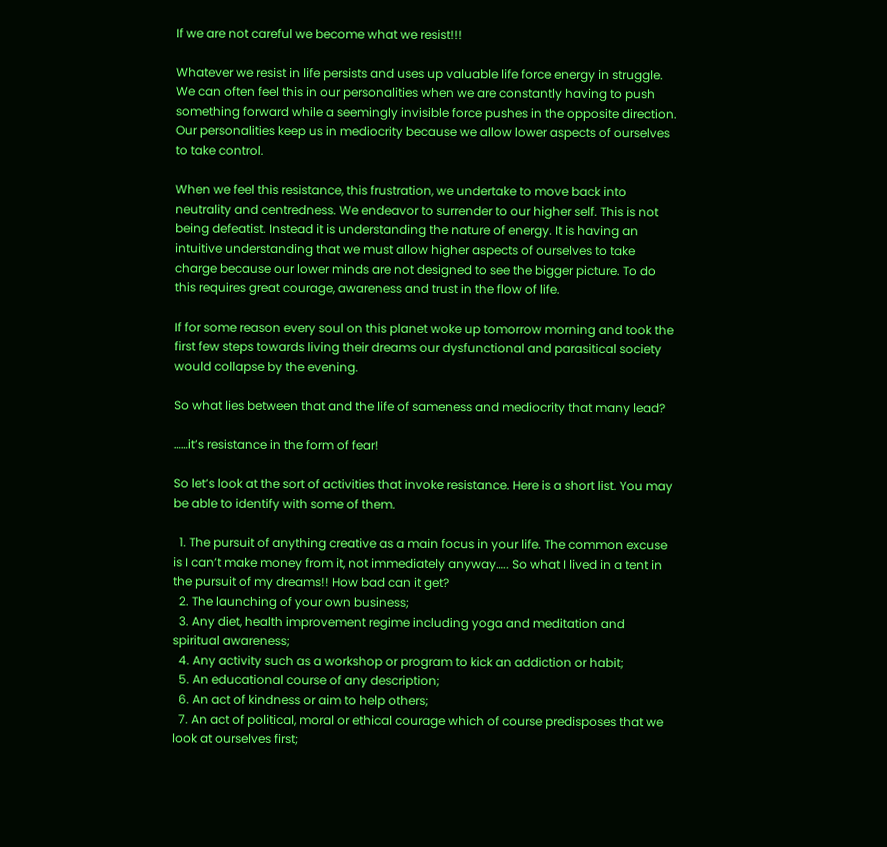If we are not careful we become what we resist!!!

Whatever we resist in life persists and uses up valuable life force energy in struggle. We can often feel this in our personalities when we are constantly having to push something forward while a seemingly invisible force pushes in the opposite direction. Our personalities keep us in mediocrity because we allow lower aspects of ourselves to take control.

When we feel this resistance, this frustration, we undertake to move back into neutrality and centredness. We endeavor to surrender to our higher self. This is not being defeatist. Instead it is understanding the nature of energy. It is having an intuitive understanding that we must allow higher aspects of ourselves to take charge because our lower minds are not designed to see the bigger picture. To do this requires great courage, awareness and trust in the flow of life.

If for some reason every soul on this planet woke up tomorrow morning and took the first few steps towards living their dreams our dysfunctional and parasitical society would collapse by the evening.

So what lies between that and the life of sameness and mediocrity that many lead?

……it’s resistance in the form of fear!

So let’s look at the sort of activities that invoke resistance. Here is a short list. You may be able to identify with some of them.

  1. The pursuit of anything creative as a main focus in your life. The common excuse is I can’t make money from it, not immediately anyway….. So what I lived in a tent in the pursuit of my dreams!! How bad can it get?
  2. The launching of your own business;
  3. Any diet, health improvement regime including yoga and meditation and spiritual awareness;
  4. Any activity such as a workshop or program to kick an addiction or habit;
  5. An educational course of any description;
  6. An act of kindness or aim to help others;
  7. An act of political, moral or ethical courage which of course predisposes that we look at ourselves first;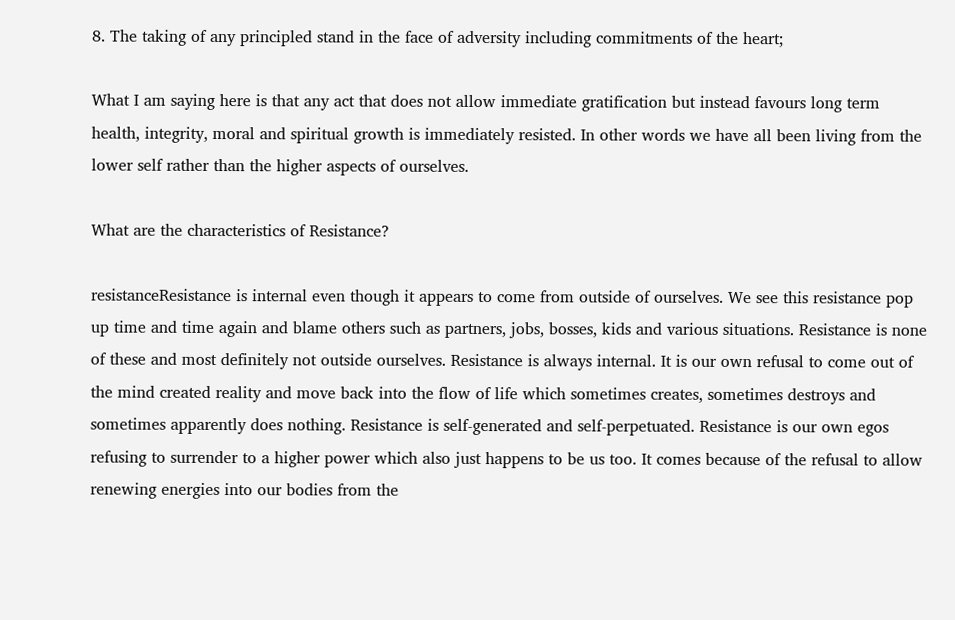8. The taking of any principled stand in the face of adversity including commitments of the heart;

What I am saying here is that any act that does not allow immediate gratification but instead favours long term health, integrity, moral and spiritual growth is immediately resisted. In other words we have all been living from the lower self rather than the higher aspects of ourselves.

What are the characteristics of Resistance?

resistanceResistance is internal even though it appears to come from outside of ourselves. We see this resistance pop up time and time again and blame others such as partners, jobs, bosses, kids and various situations. Resistance is none of these and most definitely not outside ourselves. Resistance is always internal. It is our own refusal to come out of the mind created reality and move back into the flow of life which sometimes creates, sometimes destroys and sometimes apparently does nothing. Resistance is self-generated and self-perpetuated. Resistance is our own egos refusing to surrender to a higher power which also just happens to be us too. It comes because of the refusal to allow renewing energies into our bodies from the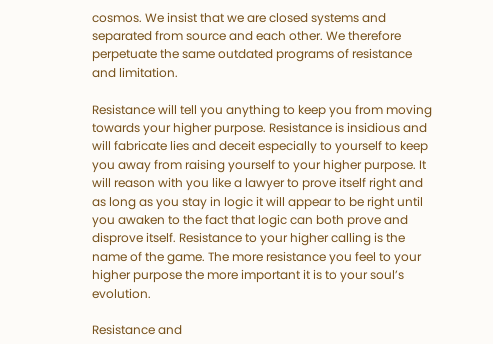cosmos. We insist that we are closed systems and separated from source and each other. We therefore perpetuate the same outdated programs of resistance and limitation.

Resistance will tell you anything to keep you from moving towards your higher purpose. Resistance is insidious and will fabricate lies and deceit especially to yourself to keep you away from raising yourself to your higher purpose. It will reason with you like a lawyer to prove itself right and as long as you stay in logic it will appear to be right until you awaken to the fact that logic can both prove and disprove itself. Resistance to your higher calling is the name of the game. The more resistance you feel to your higher purpose the more important it is to your soul’s evolution.

Resistance and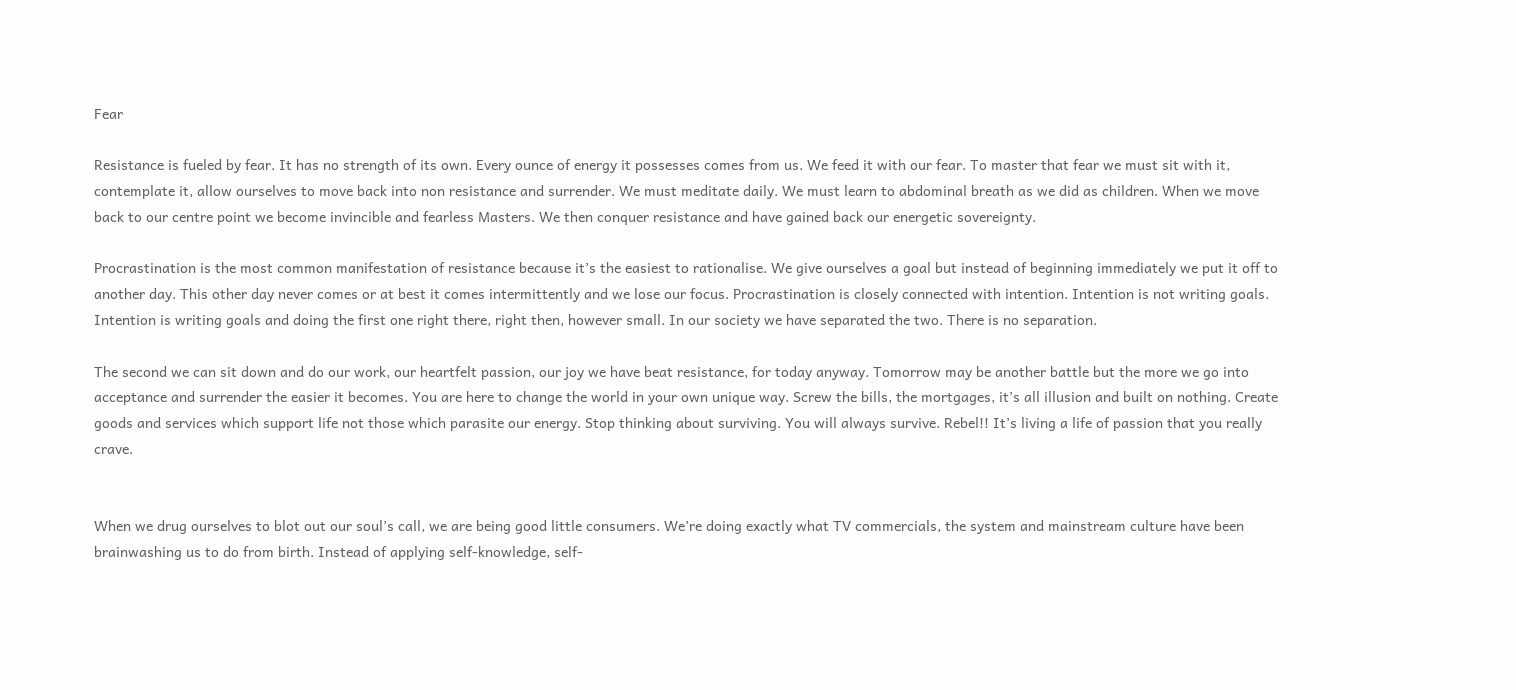Fear

Resistance is fueled by fear. It has no strength of its own. Every ounce of energy it possesses comes from us. We feed it with our fear. To master that fear we must sit with it, contemplate it, allow ourselves to move back into non resistance and surrender. We must meditate daily. We must learn to abdominal breath as we did as children. When we move back to our centre point we become invincible and fearless Masters. We then conquer resistance and have gained back our energetic sovereignty.

Procrastination is the most common manifestation of resistance because it’s the easiest to rationalise. We give ourselves a goal but instead of beginning immediately we put it off to another day. This other day never comes or at best it comes intermittently and we lose our focus. Procrastination is closely connected with intention. Intention is not writing goals. Intention is writing goals and doing the first one right there, right then, however small. In our society we have separated the two. There is no separation.

The second we can sit down and do our work, our heartfelt passion, our joy we have beat resistance, for today anyway. Tomorrow may be another battle but the more we go into acceptance and surrender the easier it becomes. You are here to change the world in your own unique way. Screw the bills, the mortgages, it’s all illusion and built on nothing. Create goods and services which support life not those which parasite our energy. Stop thinking about surviving. You will always survive. Rebel!! It’s living a life of passion that you really crave.


When we drug ourselves to blot out our soul’s call, we are being good little consumers. We’re doing exactly what TV commercials, the system and mainstream culture have been brainwashing us to do from birth. Instead of applying self-knowledge, self-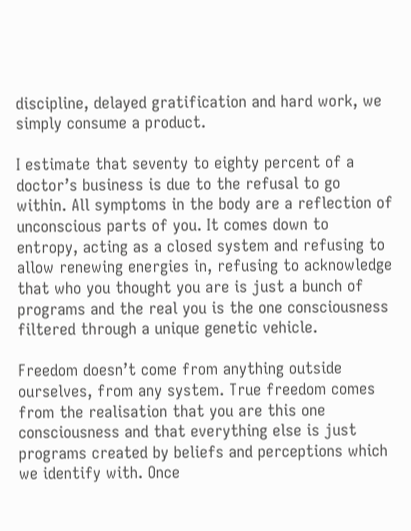discipline, delayed gratification and hard work, we simply consume a product.

I estimate that seventy to eighty percent of a doctor’s business is due to the refusal to go within. All symptoms in the body are a reflection of unconscious parts of you. It comes down to entropy, acting as a closed system and refusing to allow renewing energies in, refusing to acknowledge that who you thought you are is just a bunch of programs and the real you is the one consciousness filtered through a unique genetic vehicle.

Freedom doesn’t come from anything outside ourselves, from any system. True freedom comes from the realisation that you are this one consciousness and that everything else is just programs created by beliefs and perceptions which we identify with. Once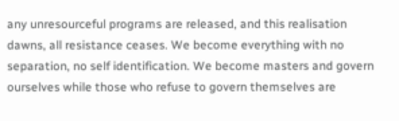any unresourceful programs are released, and this realisation dawns, all resistance ceases. We become everything with no separation, no self identification. We become masters and govern ourselves while those who refuse to govern themselves are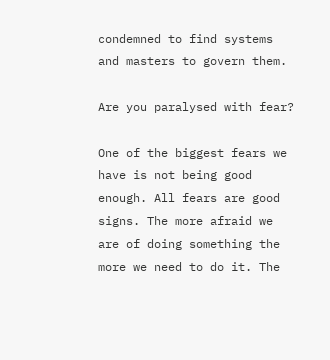condemned to find systems and masters to govern them.

Are you paralysed with fear?

One of the biggest fears we have is not being good enough. All fears are good signs. The more afraid we are of doing something the more we need to do it. The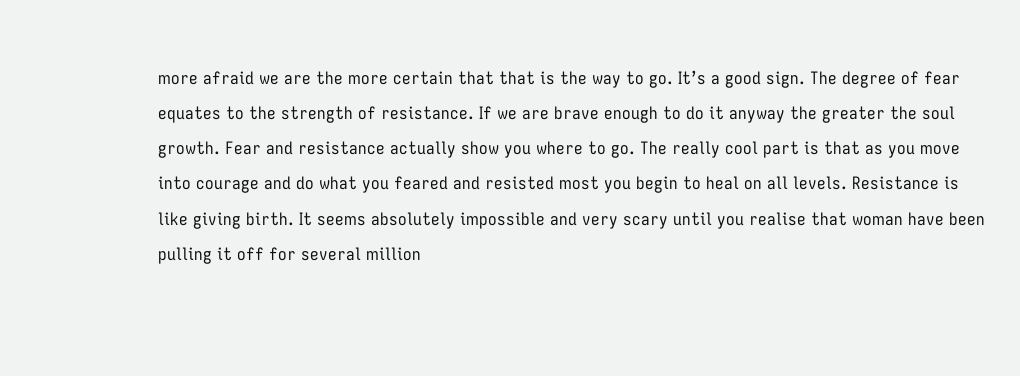more afraid we are the more certain that that is the way to go. It’s a good sign. The degree of fear equates to the strength of resistance. If we are brave enough to do it anyway the greater the soul growth. Fear and resistance actually show you where to go. The really cool part is that as you move into courage and do what you feared and resisted most you begin to heal on all levels. Resistance is like giving birth. It seems absolutely impossible and very scary until you realise that woman have been pulling it off for several million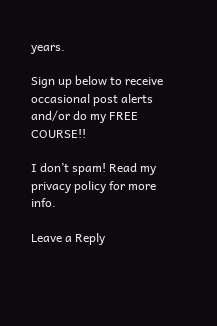years.

Sign up below to receive occasional post alerts and/or do my FREE COURSE!!

I don’t spam! Read my privacy policy for more info.

Leave a Reply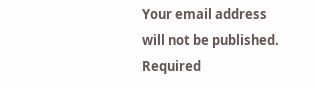Your email address will not be published. Required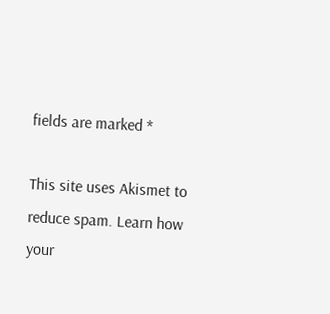fields are marked *

This site uses Akismet to reduce spam. Learn how your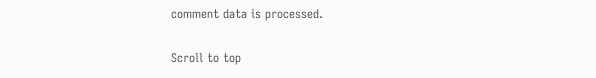comment data is processed.

Scroll to top